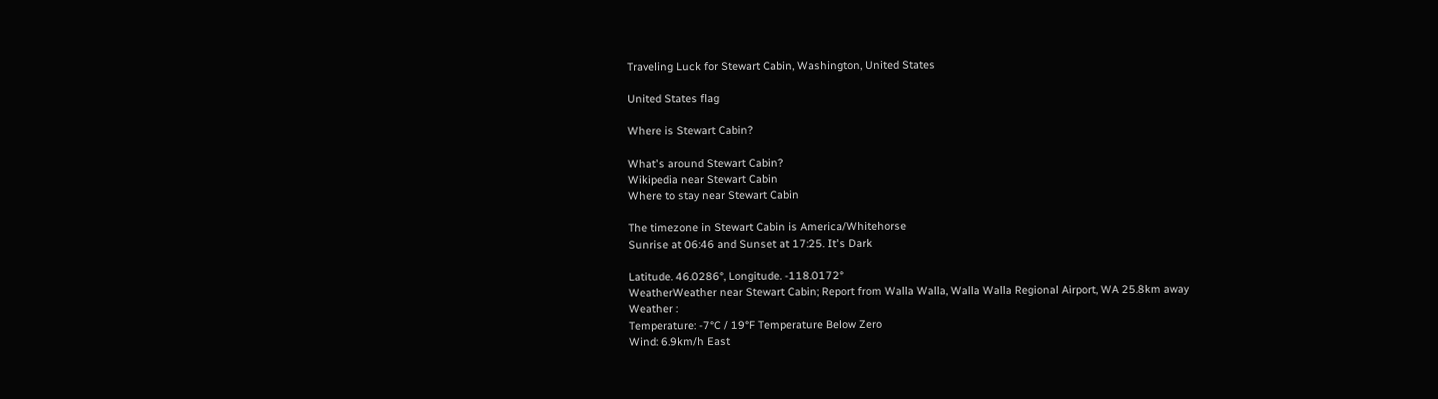Traveling Luck for Stewart Cabin, Washington, United States

United States flag

Where is Stewart Cabin?

What's around Stewart Cabin?
Wikipedia near Stewart Cabin
Where to stay near Stewart Cabin

The timezone in Stewart Cabin is America/Whitehorse
Sunrise at 06:46 and Sunset at 17:25. It's Dark

Latitude. 46.0286°, Longitude. -118.0172°
WeatherWeather near Stewart Cabin; Report from Walla Walla, Walla Walla Regional Airport, WA 25.8km away
Weather :
Temperature: -7°C / 19°F Temperature Below Zero
Wind: 6.9km/h East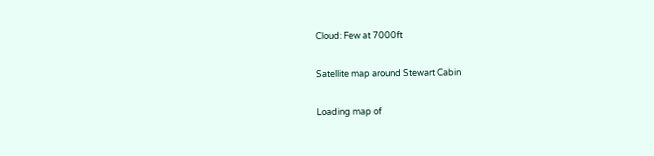Cloud: Few at 7000ft

Satellite map around Stewart Cabin

Loading map of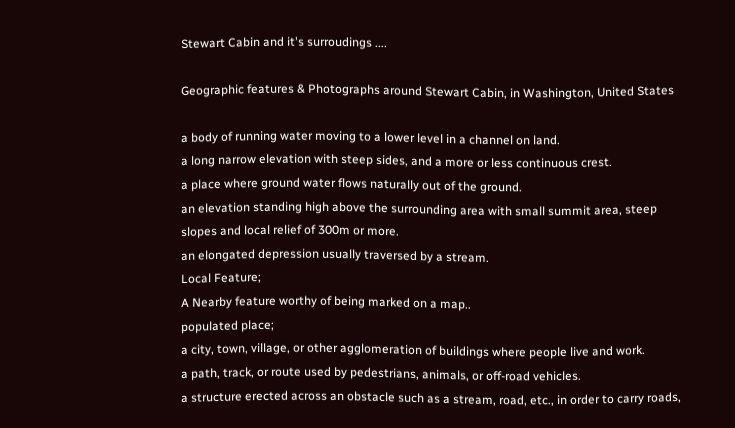Stewart Cabin and it's surroudings ....

Geographic features & Photographs around Stewart Cabin, in Washington, United States

a body of running water moving to a lower level in a channel on land.
a long narrow elevation with steep sides, and a more or less continuous crest.
a place where ground water flows naturally out of the ground.
an elevation standing high above the surrounding area with small summit area, steep slopes and local relief of 300m or more.
an elongated depression usually traversed by a stream.
Local Feature;
A Nearby feature worthy of being marked on a map..
populated place;
a city, town, village, or other agglomeration of buildings where people live and work.
a path, track, or route used by pedestrians, animals, or off-road vehicles.
a structure erected across an obstacle such as a stream, road, etc., in order to carry roads,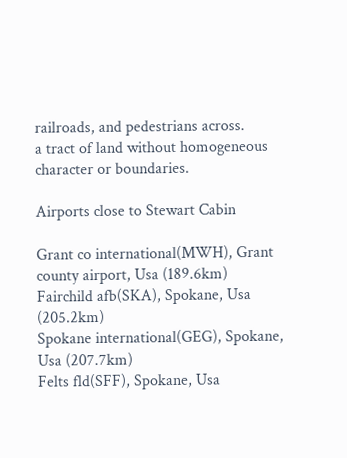railroads, and pedestrians across.
a tract of land without homogeneous character or boundaries.

Airports close to Stewart Cabin

Grant co international(MWH), Grant county airport, Usa (189.6km)
Fairchild afb(SKA), Spokane, Usa (205.2km)
Spokane international(GEG), Spokane, Usa (207.7km)
Felts fld(SFF), Spokane, Usa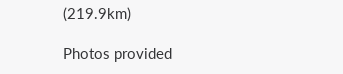(219.9km)

Photos provided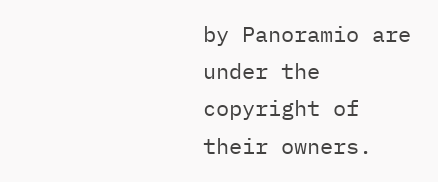by Panoramio are under the copyright of their owners.